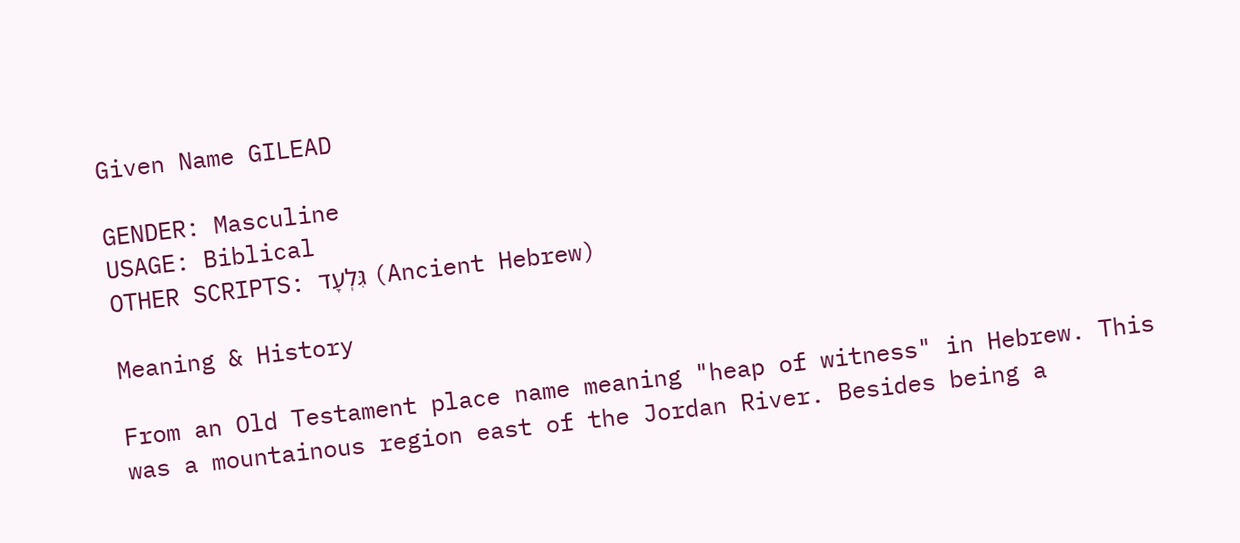Given Name GILEAD

GENDER: Masculine
USAGE: Biblical
OTHER SCRIPTS: גִּלְעָד (Ancient Hebrew)

Meaning & History

From an Old Testament place name meaning "heap of witness" in Hebrew. This was a mountainous region east of the Jordan River. Besides being a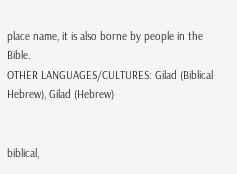place name, it is also borne by people in the Bible.
OTHER LANGUAGES/CULTURES: Gilad (Biblical Hebrew), Gilad (Hebrew)


biblical,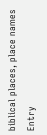biblical places, place names
Entry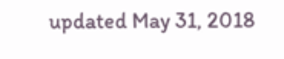updated May 31, 2018